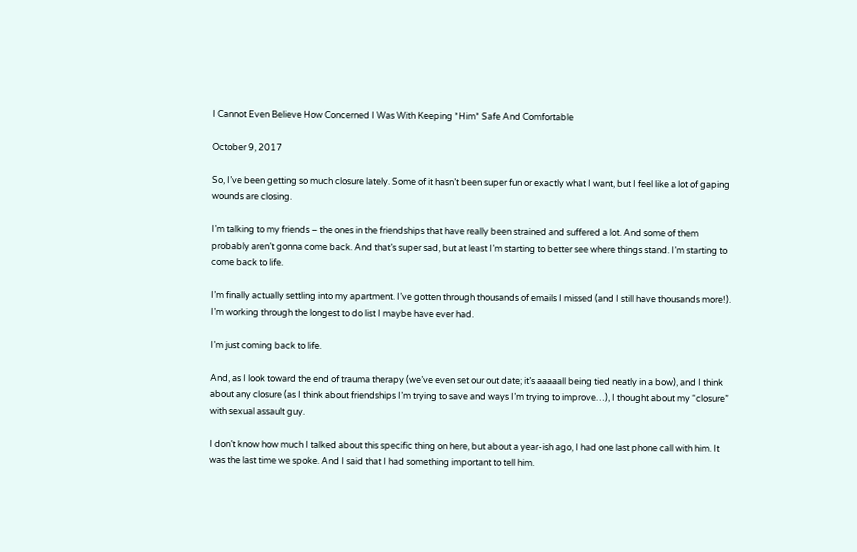I Cannot Even Believe How Concerned I Was With Keeping *Him* Safe And Comfortable

October 9, 2017

So, I’ve been getting so much closure lately. Some of it hasn’t been super fun or exactly what I want, but I feel like a lot of gaping wounds are closing.

I’m talking to my friends – the ones in the friendships that have really been strained and suffered a lot. And some of them probably aren’t gonna come back. And that’s super sad, but at least I’m starting to better see where things stand. I’m starting to come back to life.

I’m finally actually settling into my apartment. I’ve gotten through thousands of emails I missed (and I still have thousands more!). I’m working through the longest to do list I maybe have ever had.

I’m just coming back to life.

And, as I look toward the end of trauma therapy (we’ve even set our out date; it’s aaaaall being tied neatly in a bow), and I think about any closure (as I think about friendships I’m trying to save and ways I’m trying to improve…), I thought about my “closure” with sexual assault guy.

I don’t know how much I talked about this specific thing on here, but about a year-ish ago, I had one last phone call with him. It was the last time we spoke. And I said that I had something important to tell him.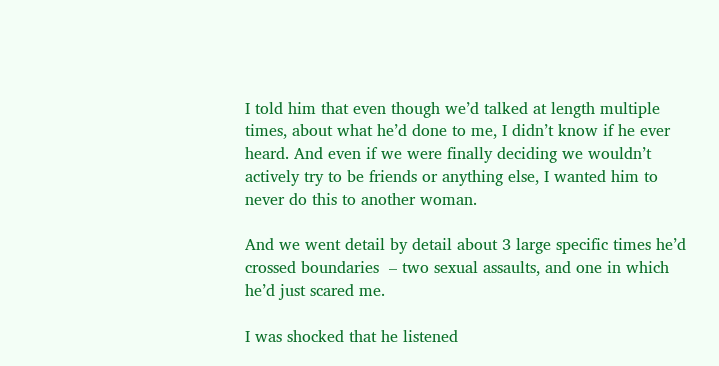I told him that even though we’d talked at length multiple times, about what he’d done to me, I didn’t know if he ever heard. And even if we were finally deciding we wouldn’t actively try to be friends or anything else, I wanted him to never do this to another woman.

And we went detail by detail about 3 large specific times he’d crossed boundaries  – two sexual assaults, and one in which he’d just scared me.

I was shocked that he listened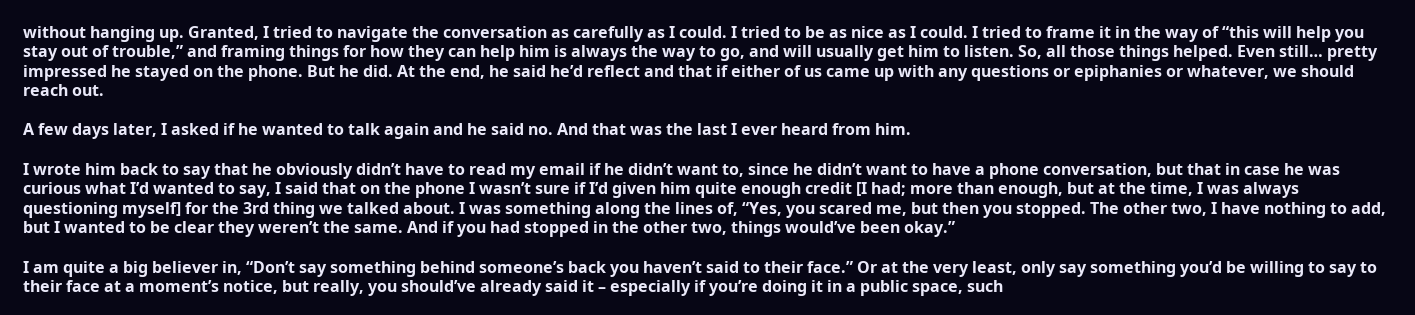without hanging up. Granted, I tried to navigate the conversation as carefully as I could. I tried to be as nice as I could. I tried to frame it in the way of “this will help you stay out of trouble,” and framing things for how they can help him is always the way to go, and will usually get him to listen. So, all those things helped. Even still… pretty impressed he stayed on the phone. But he did. At the end, he said he’d reflect and that if either of us came up with any questions or epiphanies or whatever, we should reach out.

A few days later, I asked if he wanted to talk again and he said no. And that was the last I ever heard from him.

I wrote him back to say that he obviously didn’t have to read my email if he didn’t want to, since he didn’t want to have a phone conversation, but that in case he was curious what I’d wanted to say, I said that on the phone I wasn’t sure if I’d given him quite enough credit [I had; more than enough, but at the time, I was always questioning myself] for the 3rd thing we talked about. I was something along the lines of, “Yes, you scared me, but then you stopped. The other two, I have nothing to add, but I wanted to be clear they weren’t the same. And if you had stopped in the other two, things would’ve been okay.”

I am quite a big believer in, “Don’t say something behind someone’s back you haven’t said to their face.” Or at the very least, only say something you’d be willing to say to their face at a moment’s notice, but really, you should’ve already said it – especially if you’re doing it in a public space, such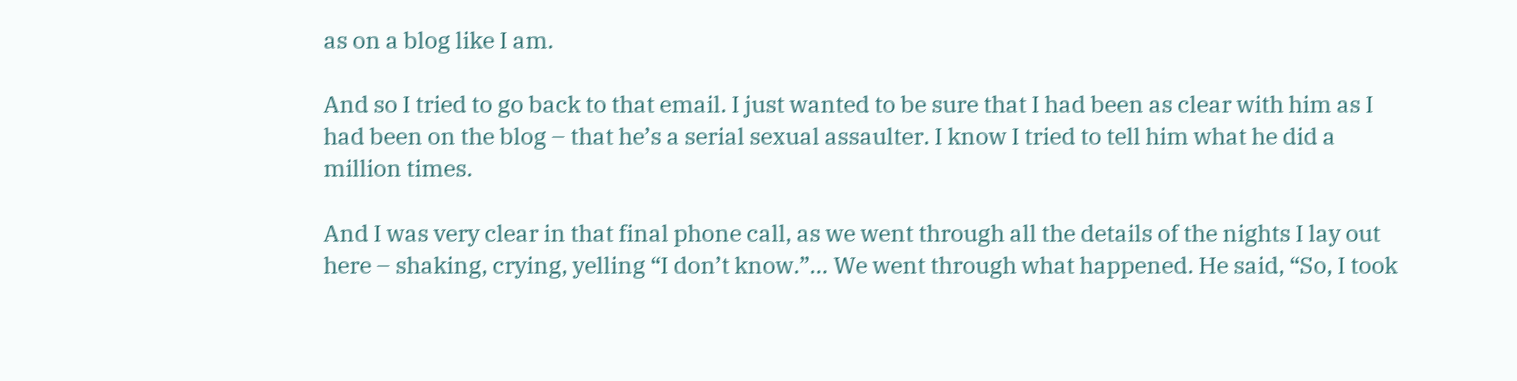as on a blog like I am.

And so I tried to go back to that email. I just wanted to be sure that I had been as clear with him as I had been on the blog – that he’s a serial sexual assaulter. I know I tried to tell him what he did a million times.

And I was very clear in that final phone call, as we went through all the details of the nights I lay out here – shaking, crying, yelling “I don’t know.”… We went through what happened. He said, “So, I took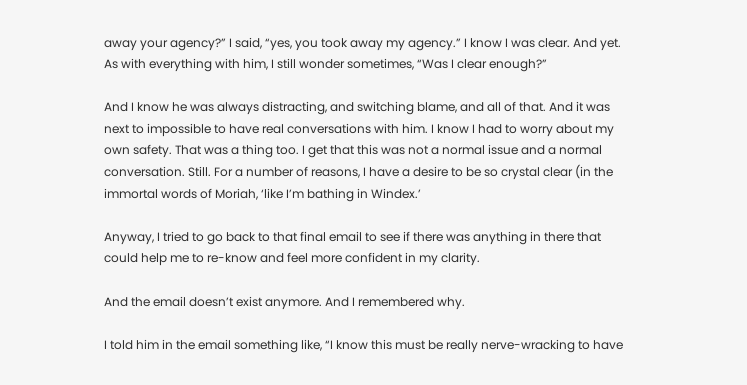away your agency?” I said, “yes, you took away my agency.” I know I was clear. And yet. As with everything with him, I still wonder sometimes, “Was I clear enough?”

And I know he was always distracting, and switching blame, and all of that. And it was next to impossible to have real conversations with him. I know I had to worry about my own safety. That was a thing too. I get that this was not a normal issue and a normal conversation. Still. For a number of reasons, I have a desire to be so crystal clear (in the immortal words of Moriah, ‘like I’m bathing in Windex.’

Anyway, I tried to go back to that final email to see if there was anything in there that could help me to re-know and feel more confident in my clarity.

And the email doesn’t exist anymore. And I remembered why.

I told him in the email something like, “I know this must be really nerve-wracking to have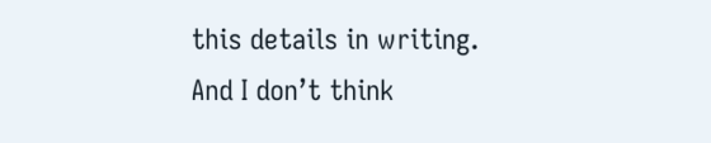this details in writing. And I don’t think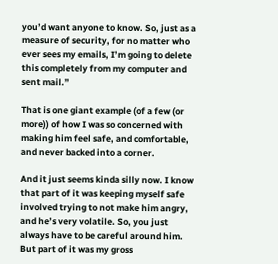you’d want anyone to know. So, just as a measure of security, for no matter who ever sees my emails, I’m going to delete this completely from my computer and sent mail.”

That is one giant example (of a few (or more)) of how I was so concerned with making him feel safe, and comfortable, and never backed into a corner.

And it just seems kinda silly now. I know that part of it was keeping myself safe involved trying to not make him angry, and he’s very volatile. So, you just always have to be careful around him. But part of it was my gross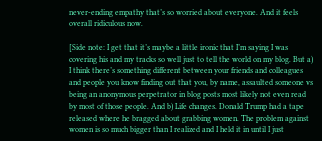never-ending empathy that’s so worried about everyone. And it feels overall ridiculous now.

[Side note: I get that it’s maybe a little ironic that I’m saying I was covering his and my tracks so well just to tell the world on my blog. But a) I think there’s something different between your friends and colleagues and people you know finding out that you, by name, assaulted someone vs being an anonymous perpetrator in blog posts most likely not even read by most of those people. And b) Life changes. Donald Trump had a tape released where he bragged about grabbing women. The problem against women is so much bigger than I realized and I held it in until I just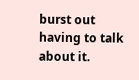burst out having to talk about it.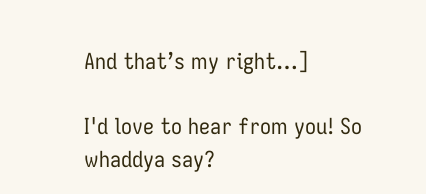And that’s my right…]

I'd love to hear from you! So whaddya say?